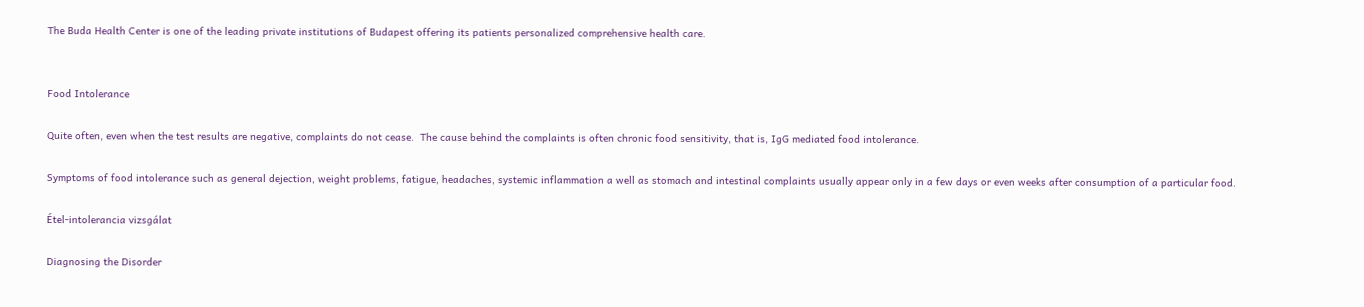The Buda Health Center is one of the leading private institutions of Budapest offering its patients personalized comprehensive health care.


Food Intolerance

Quite often, even when the test results are negative, complaints do not cease.  The cause behind the complaints is often chronic food sensitivity, that is, IgG mediated food intolerance.

Symptoms of food intolerance such as general dejection, weight problems, fatigue, headaches, systemic inflammation a well as stomach and intestinal complaints usually appear only in a few days or even weeks after consumption of a particular food.

Étel-intolerancia vizsgálat

Diagnosing the Disorder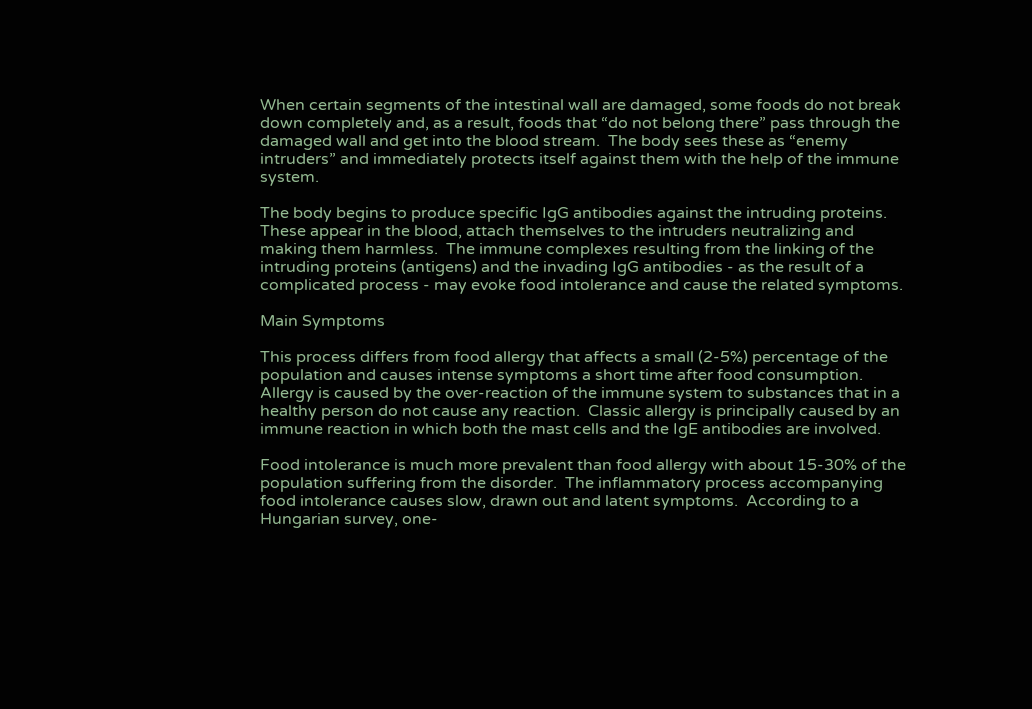When certain segments of the intestinal wall are damaged, some foods do not break down completely and, as a result, foods that “do not belong there” pass through the damaged wall and get into the blood stream.  The body sees these as “enemy intruders” and immediately protects itself against them with the help of the immune system.

The body begins to produce specific IgG antibodies against the intruding proteins.  These appear in the blood, attach themselves to the intruders neutralizing and making them harmless.  The immune complexes resulting from the linking of the intruding proteins (antigens) and the invading IgG antibodies - as the result of a complicated process - may evoke food intolerance and cause the related symptoms.

Main Symptoms

This process differs from food allergy that affects a small (2-5%) percentage of the population and causes intense symptoms a short time after food consumption.  Allergy is caused by the over-reaction of the immune system to substances that in a healthy person do not cause any reaction.  Classic allergy is principally caused by an immune reaction in which both the mast cells and the IgE antibodies are involved.

Food intolerance is much more prevalent than food allergy with about 15-30% of the population suffering from the disorder.  The inflammatory process accompanying food intolerance causes slow, drawn out and latent symptoms.  According to a Hungarian survey, one-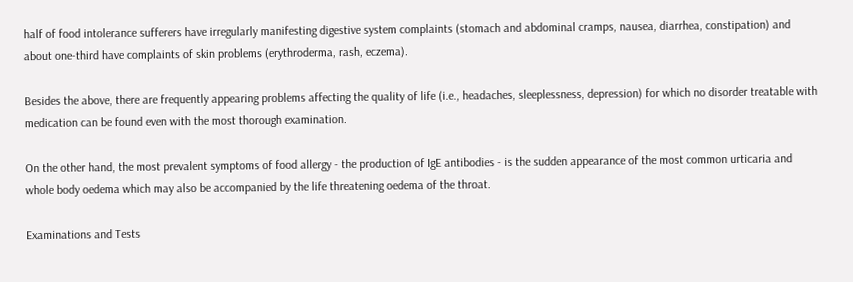half of food intolerance sufferers have irregularly manifesting digestive system complaints (stomach and abdominal cramps, nausea, diarrhea, constipation) and about one-third have complaints of skin problems (erythroderma, rash, eczema).

Besides the above, there are frequently appearing problems affecting the quality of life (i.e., headaches, sleeplessness, depression) for which no disorder treatable with medication can be found even with the most thorough examination.

On the other hand, the most prevalent symptoms of food allergy - the production of IgE antibodies - is the sudden appearance of the most common urticaria and whole body oedema which may also be accompanied by the life threatening oedema of the throat.

Examinations and Tests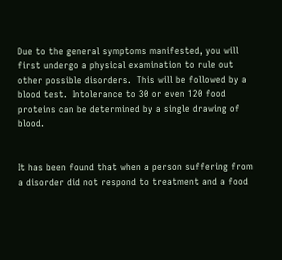Due to the general symptoms manifested, you will first undergo a physical examination to rule out other possible disorders.  This will be followed by a blood test.  Intolerance to 30 or even 120 food proteins can be determined by a single drawing of blood.


It has been found that when a person suffering from a disorder did not respond to treatment and a food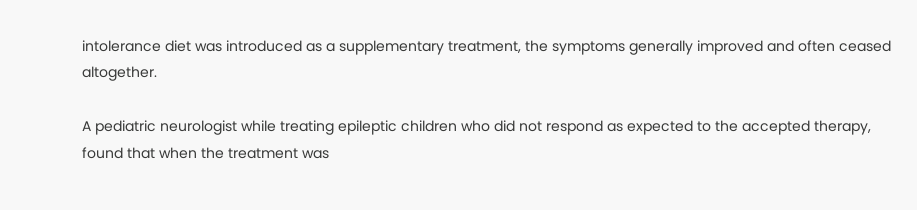intolerance diet was introduced as a supplementary treatment, the symptoms generally improved and often ceased altogether.

A pediatric neurologist while treating epileptic children who did not respond as expected to the accepted therapy, found that when the treatment was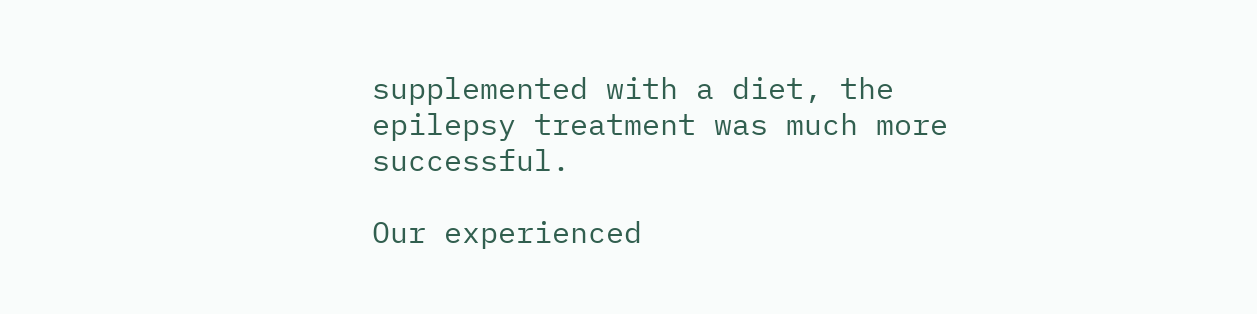supplemented with a diet, the epilepsy treatment was much more successful.

Our experienced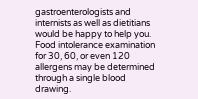gastroenterologists and internists as well as dietitians would be happy to help you.  Food intolerance examination for 30, 60, or even 120 allergens may be determined through a single blood drawing.